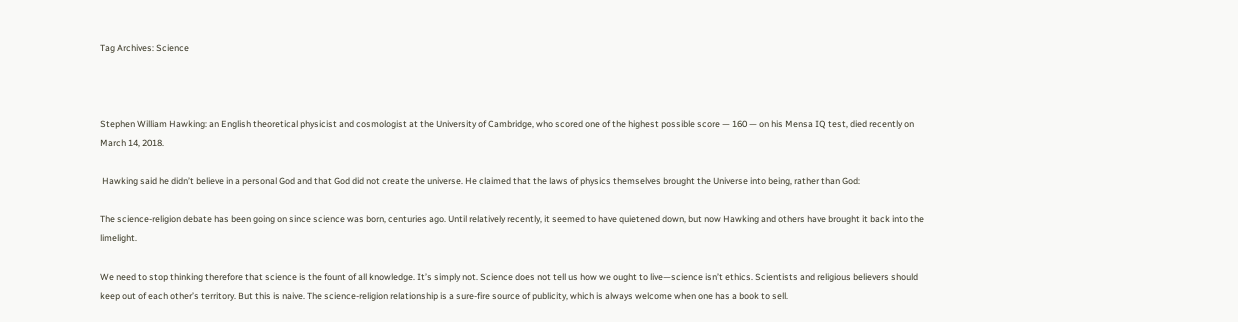Tag Archives: Science



Stephen William Hawking: an English theoretical physicist and cosmologist at the University of Cambridge, who scored one of the highest possible score — 160 — on his Mensa IQ test, died recently on March 14, 2018.

 Hawking said he didn’t believe in a personal God and that God did not create the universe. He claimed that the laws of physics themselves brought the Universe into being, rather than God:

The science-religion debate has been going on since science was born, centuries ago. Until relatively recently, it seemed to have quietened down, but now Hawking and others have brought it back into the limelight.

We need to stop thinking therefore that science is the fount of all knowledge. It’s simply not. Science does not tell us how we ought to live—science isn’t ethics. Scientists and religious believers should keep out of each other’s territory. But this is naive. The science-religion relationship is a sure-fire source of publicity, which is always welcome when one has a book to sell.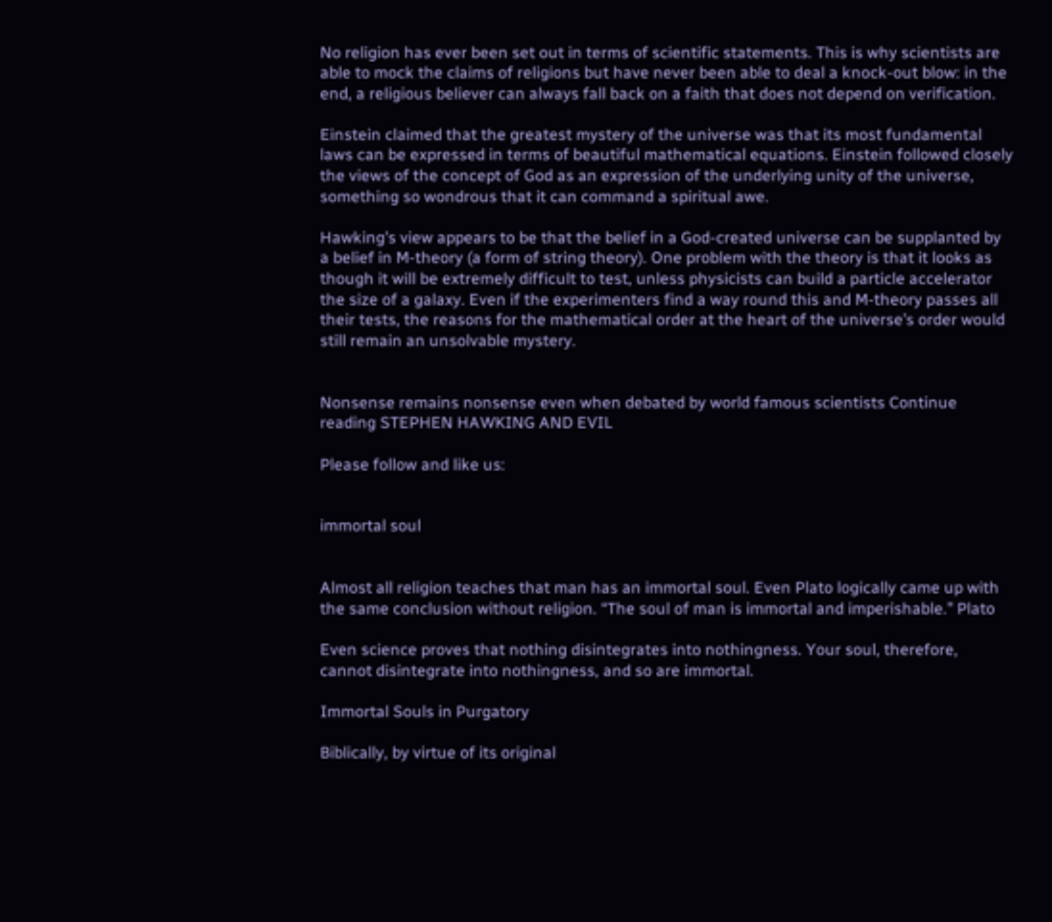No religion has ever been set out in terms of scientific statements. This is why scientists are able to mock the claims of religions but have never been able to deal a knock-out blow: in the end, a religious believer can always fall back on a faith that does not depend on verification.

Einstein claimed that the greatest mystery of the universe was that its most fundamental laws can be expressed in terms of beautiful mathematical equations. Einstein followed closely the views of the concept of God as an expression of the underlying unity of the universe, something so wondrous that it can command a spiritual awe.

Hawking’s view appears to be that the belief in a God-created universe can be supplanted by a belief in M-theory (a form of string theory). One problem with the theory is that it looks as though it will be extremely difficult to test, unless physicists can build a particle accelerator the size of a galaxy. Even if the experimenters find a way round this and M-theory passes all their tests, the reasons for the mathematical order at the heart of the universe’s order would still remain an unsolvable mystery.


Nonsense remains nonsense even when debated by world famous scientists Continue reading STEPHEN HAWKING AND EVIL

Please follow and like us:


immortal soul


Almost all religion teaches that man has an immortal soul. Even Plato logically came up with the same conclusion without religion. “The soul of man is immortal and imperishable.” Plato

Even science proves that nothing disintegrates into nothingness. Your soul, therefore, cannot disintegrate into nothingness, and so are immortal.

Immortal Souls in Purgatory

Biblically, by virtue of its original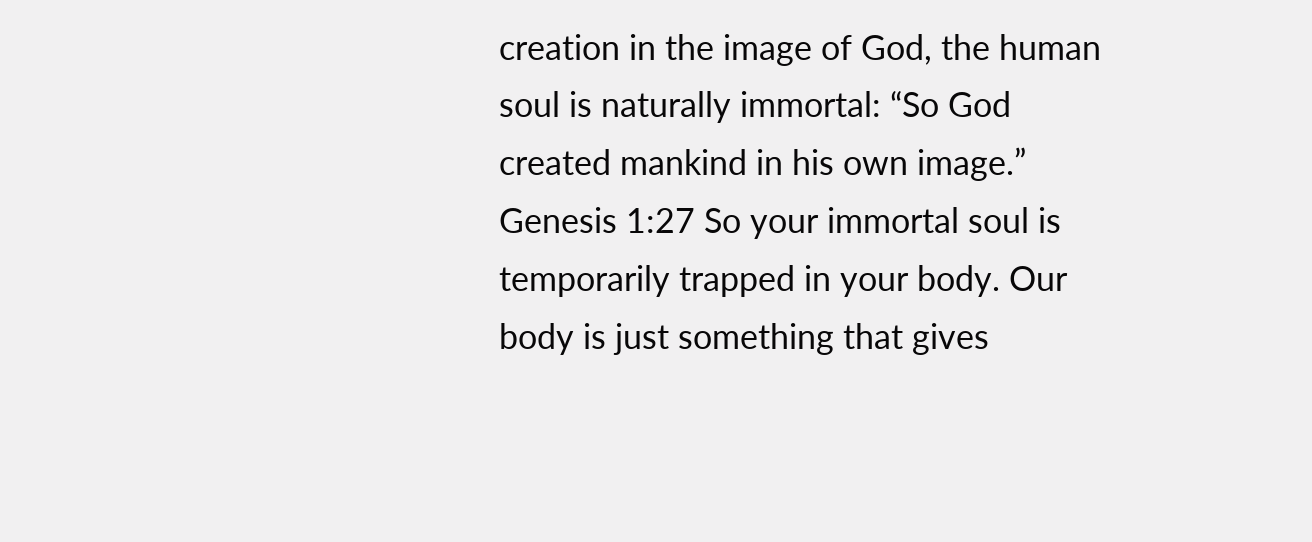creation in the image of God, the human soul is naturally immortal: “So God created mankind in his own image.” Genesis 1:27 So your immortal soul is temporarily trapped in your body. Our body is just something that gives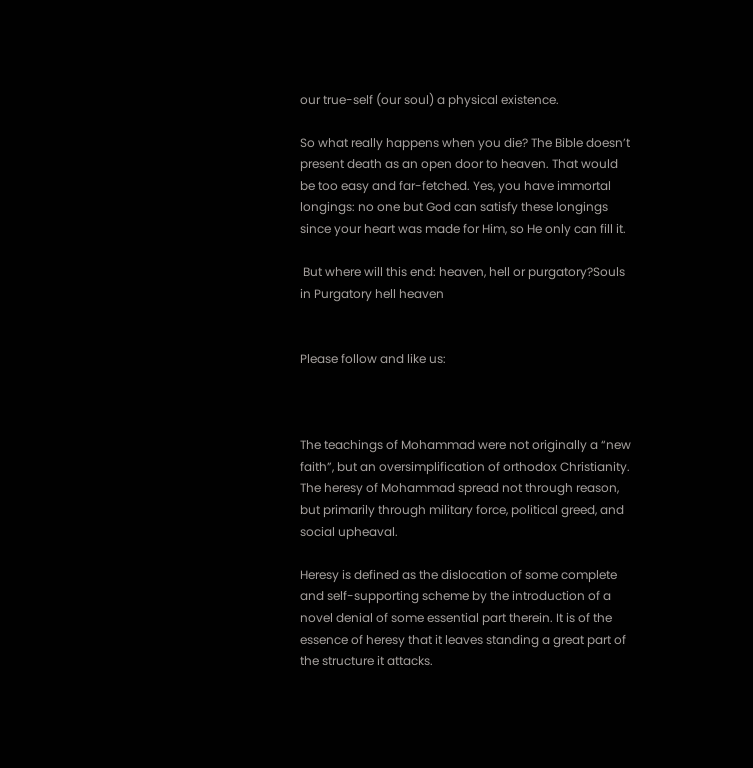our true-self (our soul) a physical existence.

So what really happens when you die? The Bible doesn’t present death as an open door to heaven. That would be too easy and far-fetched. Yes, you have immortal longings: no one but God can satisfy these longings since your heart was made for Him, so He only can fill it.

 But where will this end: heaven, hell or purgatory?Souls in Purgatory hell heaven


Please follow and like us:



The teachings of Mohammad were not originally a “new faith”, but an oversimplification of orthodox Christianity. The heresy of Mohammad spread not through reason, but primarily through military force, political greed, and social upheaval.

Heresy is defined as the dislocation of some complete and self-supporting scheme by the introduction of a novel denial of some essential part therein. It is of the essence of heresy that it leaves standing a great part of the structure it attacks.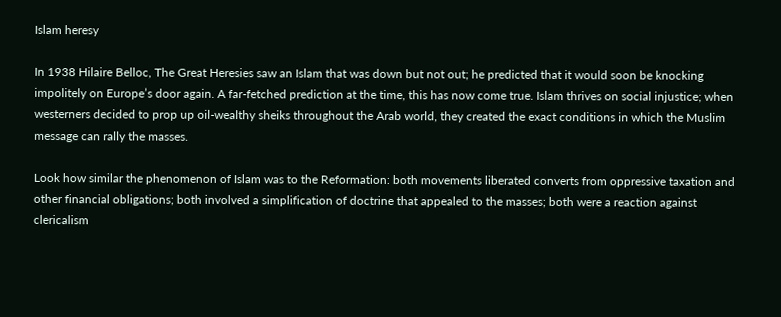Islam heresy

In 1938 Hilaire Belloc, The Great Heresies saw an Islam that was down but not out; he predicted that it would soon be knocking impolitely on Europe’s door again. A far-fetched prediction at the time, this has now come true. Islam thrives on social injustice; when westerners decided to prop up oil-wealthy sheiks throughout the Arab world, they created the exact conditions in which the Muslim message can rally the masses.

Look how similar the phenomenon of Islam was to the Reformation: both movements liberated converts from oppressive taxation and other financial obligations; both involved a simplification of doctrine that appealed to the masses; both were a reaction against clericalism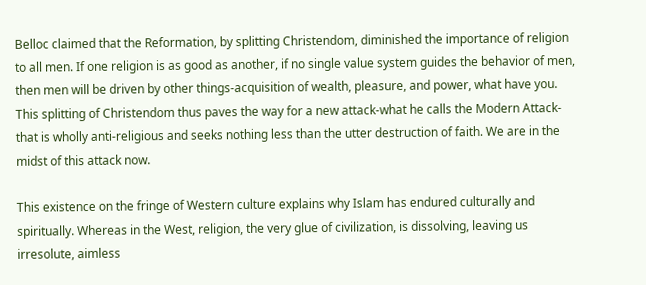Belloc claimed that the Reformation, by splitting Christendom, diminished the importance of religion to all men. If one religion is as good as another, if no single value system guides the behavior of men, then men will be driven by other things-acquisition of wealth, pleasure, and power, what have you. This splitting of Christendom thus paves the way for a new attack-what he calls the Modern Attack-that is wholly anti-religious and seeks nothing less than the utter destruction of faith. We are in the midst of this attack now.

This existence on the fringe of Western culture explains why Islam has endured culturally and spiritually. Whereas in the West, religion, the very glue of civilization, is dissolving, leaving us irresolute, aimless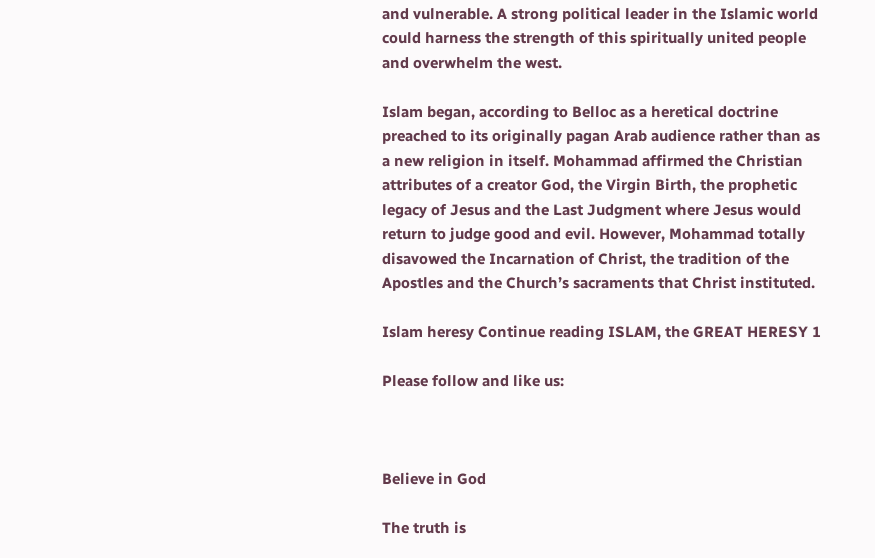and vulnerable. A strong political leader in the Islamic world could harness the strength of this spiritually united people and overwhelm the west.

Islam began, according to Belloc as a heretical doctrine preached to its originally pagan Arab audience rather than as a new religion in itself. Mohammad affirmed the Christian attributes of a creator God, the Virgin Birth, the prophetic legacy of Jesus and the Last Judgment where Jesus would return to judge good and evil. However, Mohammad totally disavowed the Incarnation of Christ, the tradition of the Apostles and the Church’s sacraments that Christ instituted.

Islam heresy Continue reading ISLAM, the GREAT HERESY 1

Please follow and like us:



Believe in God

The truth is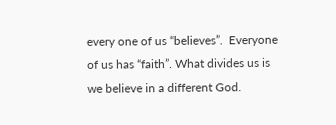every one of us “believes”.  Everyone of us has “faith”. What divides us is we believe in a different God.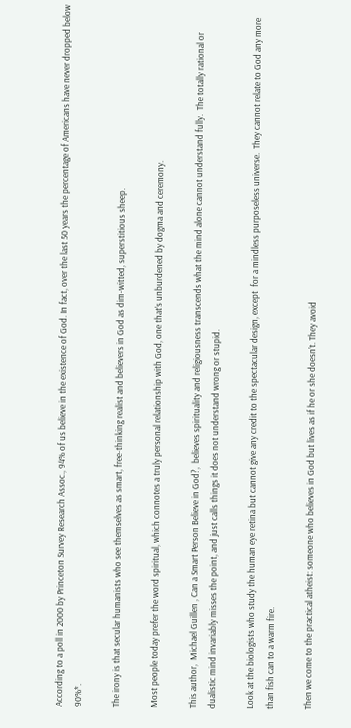According to a poll in 2000 by Princeton Survey Research Assoc., 94% of us believe in the existence of God. In fact, over the last 50 years the percentage of Americans have never dropped below 90%*.

The irony is that secular humanists who see themselves as smart, free-thinking realist and believers in God as dim-witted, superstitious sheep.

Most people today prefer the word spiritual, which connotes a truly personal relationship with God, one that’s unburdened by dogma and ceremony.

This author,  Michael Guillen , Can a Smart Person Believe in God?,  believes spirituality and religiousness transcends what the mind alone cannot understand fully.  The totally rational or dualistic mind invariably misses the point, and just calls things it does not understand wrong or stupid.

Look at the biologists who study the human eye retina but cannot give any credit to the spectacular design, except  for a mindless purposeless universe.  They cannot relate to God any more than fish can to a warm fire.

Then we come to the practical atheist: someone who believes in God but lives as if he or she doesn’t. They avoid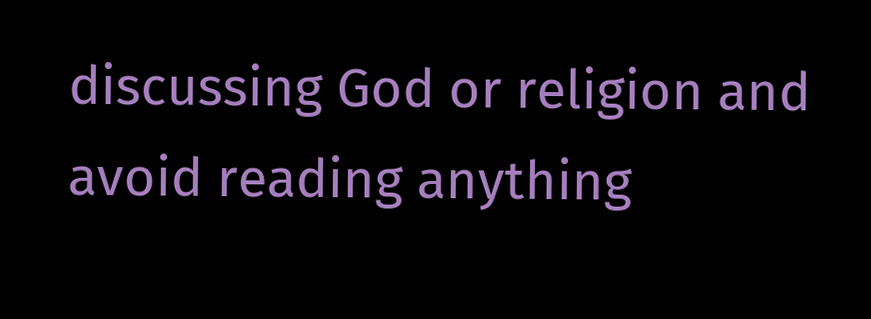discussing God or religion and avoid reading anything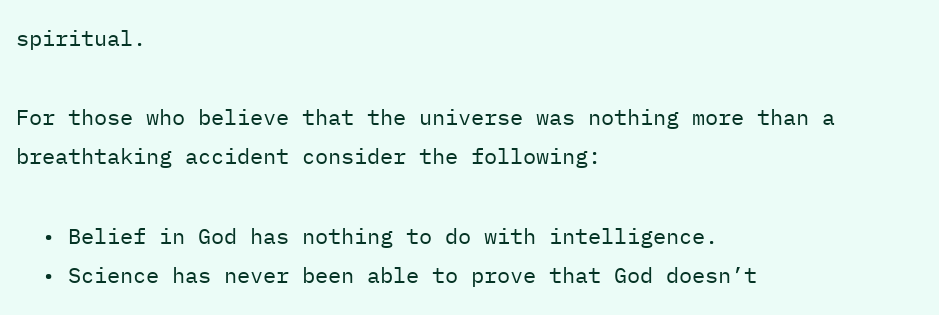spiritual.

For those who believe that the universe was nothing more than a breathtaking accident consider the following:

  • Belief in God has nothing to do with intelligence.
  • Science has never been able to prove that God doesn’t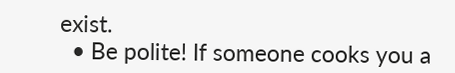exist.
  • Be polite! If someone cooks you a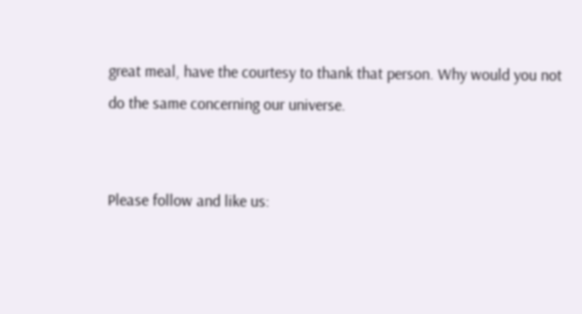great meal, have the courtesy to thank that person. Why would you not do the same concerning our universe.


Please follow and like us: